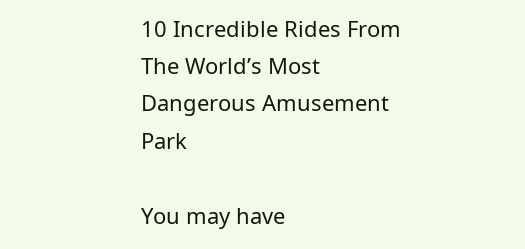10 Incredible Rides From The World’s Most Dangerous Amusement Park

You may have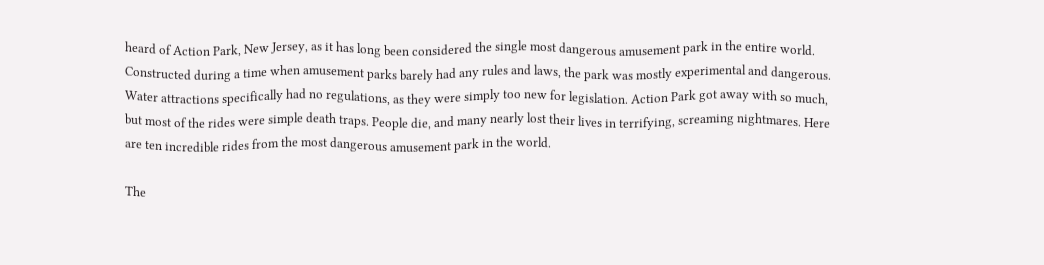heard of Action Park, New Jersey, as it has long been considered the single most dangerous amusement park in the entire world. Constructed during a time when amusement parks barely had any rules and laws, the park was mostly experimental and dangerous. Water attractions specifically had no regulations, as they were simply too new for legislation. Action Park got away with so much, but most of the rides were simple death traps. People die, and many nearly lost their lives in terrifying, screaming nightmares. Here are ten incredible rides from the most dangerous amusement park in the world.

The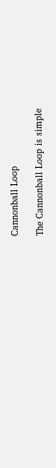Cannonball Loop

The Cannonball Loop is simple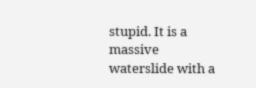stupid. It is a massive waterslide with a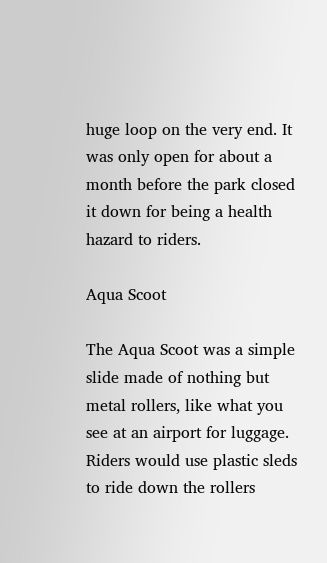huge loop on the very end. It was only open for about a month before the park closed it down for being a health hazard to riders.

Aqua Scoot

The Aqua Scoot was a simple slide made of nothing but metal rollers, like what you see at an airport for luggage. Riders would use plastic sleds to ride down the rollers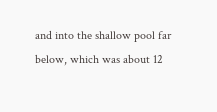and into the shallow pool far below, which was about 12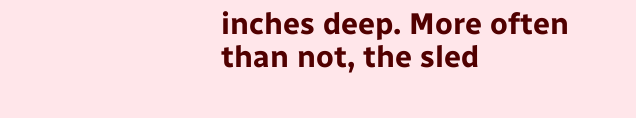inches deep. More often than not, the sled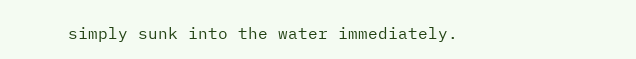simply sunk into the water immediately.